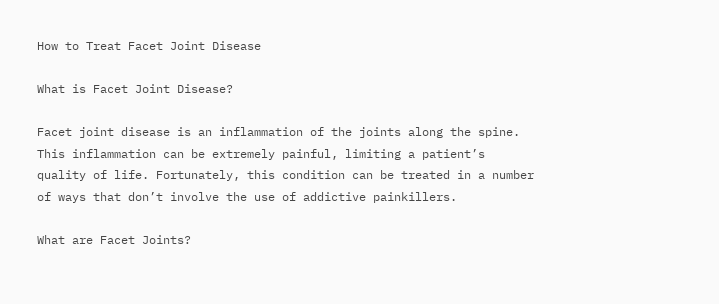How to Treat Facet Joint Disease

What is Facet Joint Disease?

Facet joint disease is an inflammation of the joints along the spine. This inflammation can be extremely painful, limiting a patient’s quality of life. Fortunately, this condition can be treated in a number of ways that don’t involve the use of addictive painkillers.

What are Facet Joints?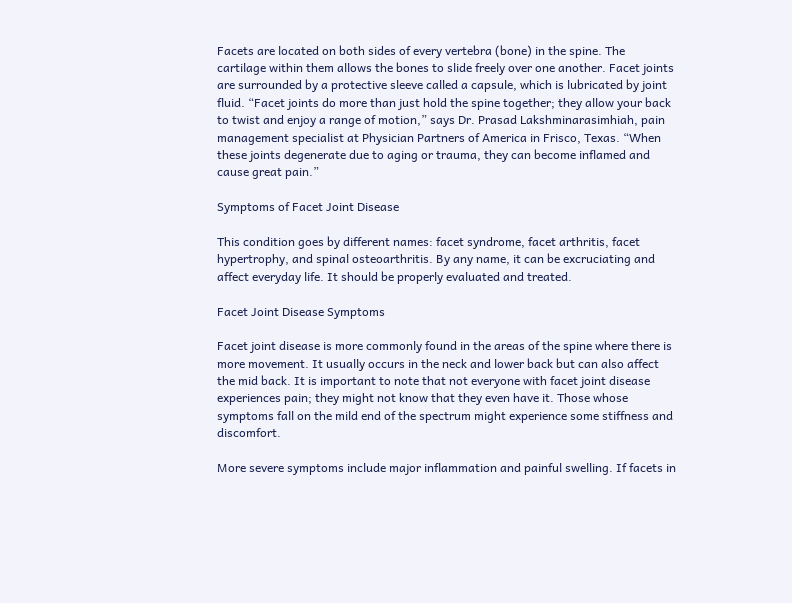Facets are located on both sides of every vertebra (bone) in the spine. The cartilage within them allows the bones to slide freely over one another. Facet joints are surrounded by a protective sleeve called a capsule, which is lubricated by joint fluid. “Facet joints do more than just hold the spine together; they allow your back to twist and enjoy a range of motion,” says Dr. Prasad Lakshminarasimhiah, pain management specialist at Physician Partners of America in Frisco, Texas. “When these joints degenerate due to aging or trauma, they can become inflamed and cause great pain.”

Symptoms of Facet Joint Disease

This condition goes by different names: facet syndrome, facet arthritis, facet hypertrophy, and spinal osteoarthritis. By any name, it can be excruciating and affect everyday life. It should be properly evaluated and treated.

Facet Joint Disease Symptoms

Facet joint disease is more commonly found in the areas of the spine where there is more movement. It usually occurs in the neck and lower back but can also affect the mid back. It is important to note that not everyone with facet joint disease experiences pain; they might not know that they even have it. Those whose symptoms fall on the mild end of the spectrum might experience some stiffness and discomfort.

More severe symptoms include major inflammation and painful swelling. If facets in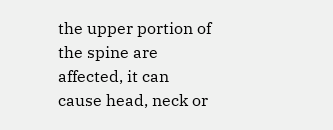the upper portion of the spine are affected, it can cause head, neck or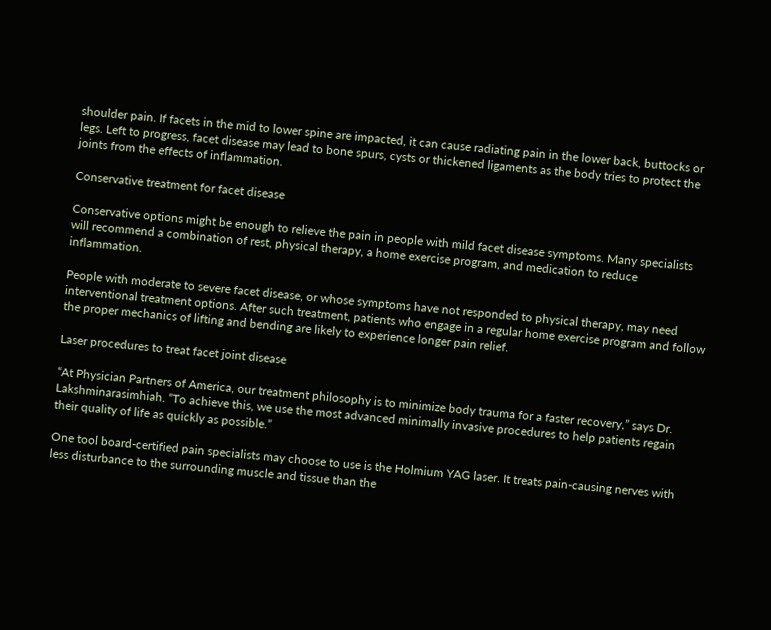shoulder pain. If facets in the mid to lower spine are impacted, it can cause radiating pain in the lower back, buttocks or legs. Left to progress, facet disease may lead to bone spurs, cysts or thickened ligaments as the body tries to protect the joints from the effects of inflammation.

Conservative treatment for facet disease

Conservative options might be enough to relieve the pain in people with mild facet disease symptoms. Many specialists will recommend a combination of rest, physical therapy, a home exercise program, and medication to reduce inflammation.

People with moderate to severe facet disease, or whose symptoms have not responded to physical therapy, may need interventional treatment options. After such treatment, patients who engage in a regular home exercise program and follow the proper mechanics of lifting and bending are likely to experience longer pain relief.

Laser procedures to treat facet joint disease

“At Physician Partners of America, our treatment philosophy is to minimize body trauma for a faster recovery,” says Dr. Lakshminarasimhiah. “To achieve this, we use the most advanced minimally invasive procedures to help patients regain their quality of life as quickly as possible.”

One tool board-certified pain specialists may choose to use is the Holmium YAG laser. It treats pain-causing nerves with less disturbance to the surrounding muscle and tissue than the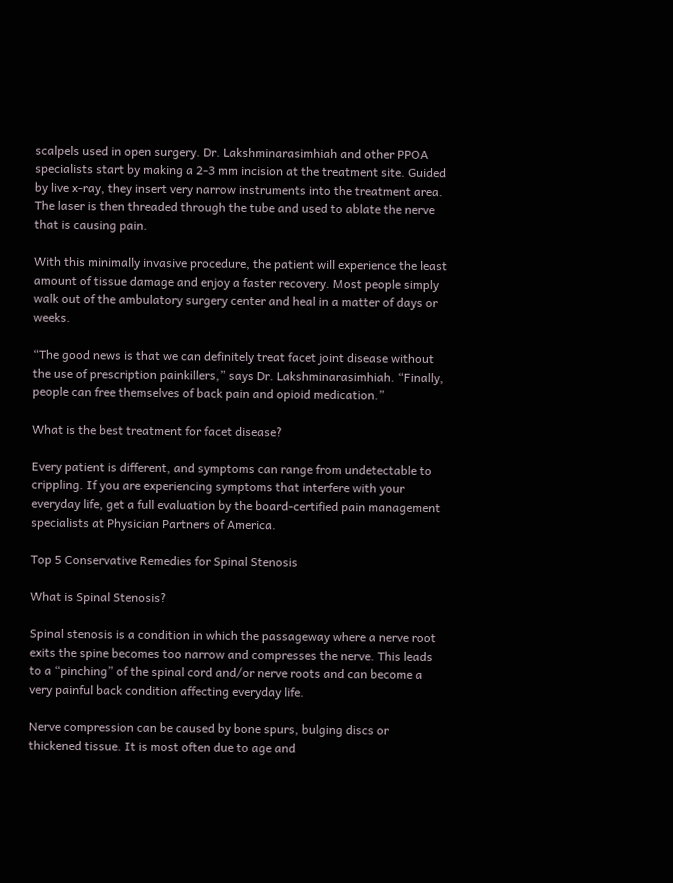scalpels used in open surgery. Dr. Lakshminarasimhiah and other PPOA specialists start by making a 2-3 mm incision at the treatment site. Guided by live x-ray, they insert very narrow instruments into the treatment area. The laser is then threaded through the tube and used to ablate the nerve that is causing pain.

With this minimally invasive procedure, the patient will experience the least amount of tissue damage and enjoy a faster recovery. Most people simply walk out of the ambulatory surgery center and heal in a matter of days or weeks.

“The good news is that we can definitely treat facet joint disease without the use of prescription painkillers,” says Dr. Lakshminarasimhiah. “Finally, people can free themselves of back pain and opioid medication.”

What is the best treatment for facet disease?

Every patient is different, and symptoms can range from undetectable to crippling. If you are experiencing symptoms that interfere with your everyday life, get a full evaluation by the board-certified pain management specialists at Physician Partners of America.

Top 5 Conservative Remedies for Spinal Stenosis

What is Spinal Stenosis?

Spinal stenosis is a condition in which the passageway where a nerve root exits the spine becomes too narrow and compresses the nerve. This leads to a “pinching” of the spinal cord and/or nerve roots and can become a very painful back condition affecting everyday life.

Nerve compression can be caused by bone spurs, bulging discs or thickened tissue. It is most often due to age and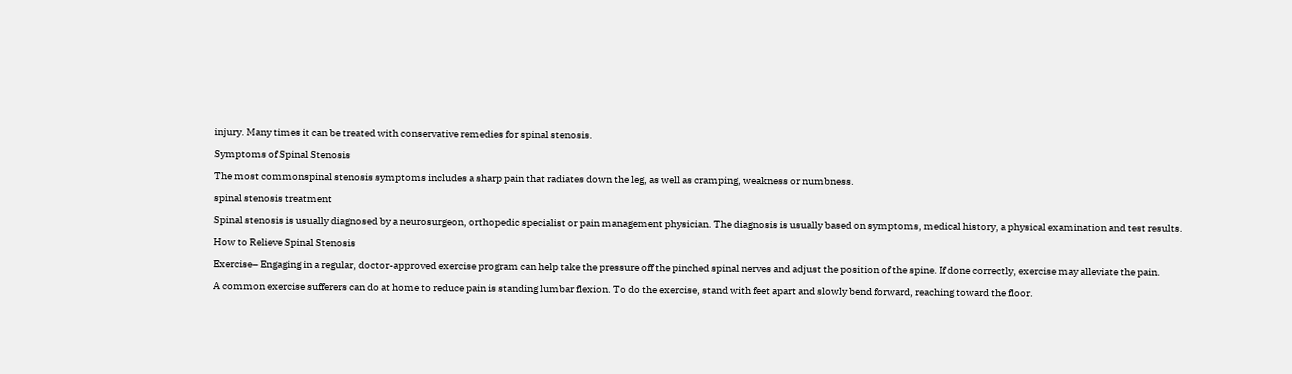injury. Many times it can be treated with conservative remedies for spinal stenosis.

Symptoms of Spinal Stenosis

The most commonspinal stenosis symptoms includes a sharp pain that radiates down the leg, as well as cramping, weakness or numbness.

spinal stenosis treatment

Spinal stenosis is usually diagnosed by a neurosurgeon, orthopedic specialist or pain management physician. The diagnosis is usually based on symptoms, medical history, a physical examination and test results.

How to Relieve Spinal Stenosis

Exercise– Engaging in a regular, doctor-approved exercise program can help take the pressure off the pinched spinal nerves and adjust the position of the spine. If done correctly, exercise may alleviate the pain.

A common exercise sufferers can do at home to reduce pain is standing lumbar flexion. To do the exercise, stand with feet apart and slowly bend forward, reaching toward the floor.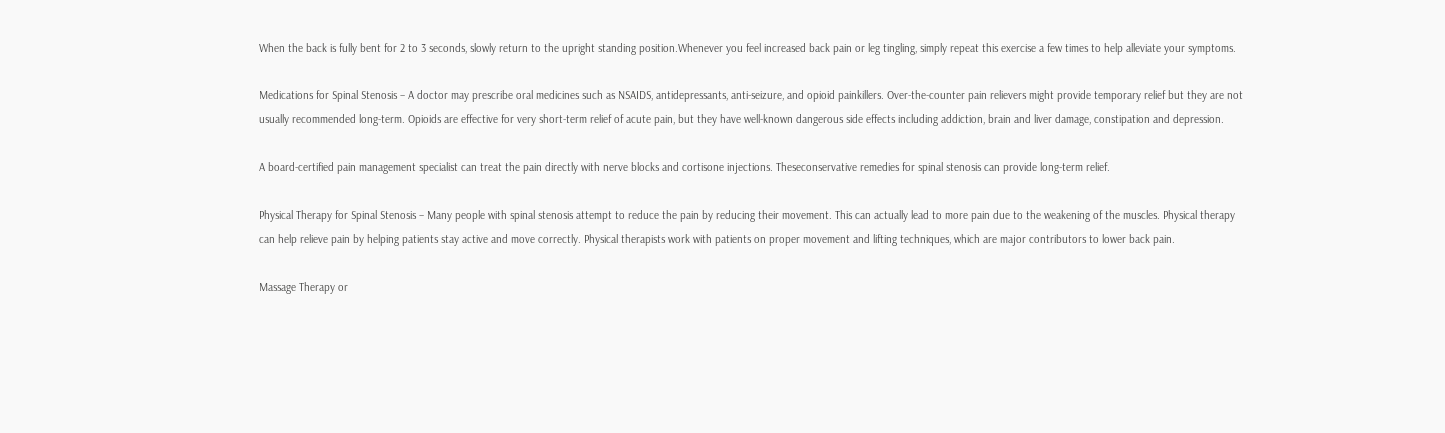When the back is fully bent for 2 to 3 seconds, slowly return to the upright standing position.Whenever you feel increased back pain or leg tingling, simply repeat this exercise a few times to help alleviate your symptoms.

Medications for Spinal Stenosis – A doctor may prescribe oral medicines such as NSAIDS, antidepressants, anti-seizure, and opioid painkillers. Over-the-counter pain relievers might provide temporary relief but they are not usually recommended long-term. Opioids are effective for very short-term relief of acute pain, but they have well-known dangerous side effects including addiction, brain and liver damage, constipation and depression.

A board-certified pain management specialist can treat the pain directly with nerve blocks and cortisone injections. Theseconservative remedies for spinal stenosis can provide long-term relief.

Physical Therapy for Spinal Stenosis – Many people with spinal stenosis attempt to reduce the pain by reducing their movement. This can actually lead to more pain due to the weakening of the muscles. Physical therapy can help relieve pain by helping patients stay active and move correctly. Physical therapists work with patients on proper movement and lifting techniques, which are major contributors to lower back pain.

Massage Therapy or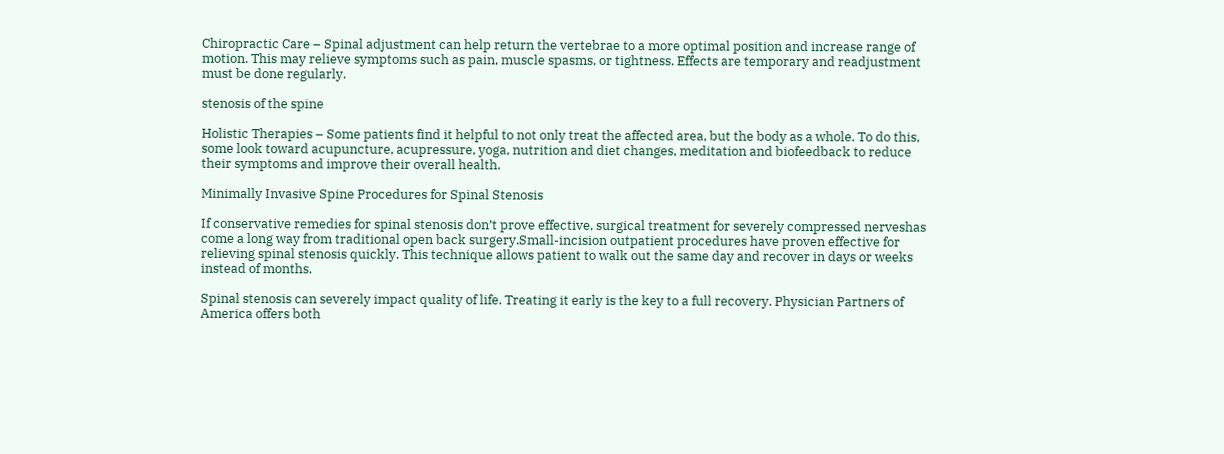Chiropractic Care – Spinal adjustment can help return the vertebrae to a more optimal position and increase range of motion. This may relieve symptoms such as pain, muscle spasms, or tightness. Effects are temporary and readjustment must be done regularly.

stenosis of the spine

Holistic Therapies – Some patients find it helpful to not only treat the affected area, but the body as a whole. To do this, some look toward acupuncture, acupressure, yoga, nutrition and diet changes, meditation and biofeedback to reduce their symptoms and improve their overall health.

Minimally Invasive Spine Procedures for Spinal Stenosis

If conservative remedies for spinal stenosis don’t prove effective, surgical treatment for severely compressed nerveshas come a long way from traditional open back surgery.Small-incision outpatient procedures have proven effective for relieving spinal stenosis quickly. This technique allows patient to walk out the same day and recover in days or weeks instead of months.

Spinal stenosis can severely impact quality of life. Treating it early is the key to a full recovery. Physician Partners of America offers both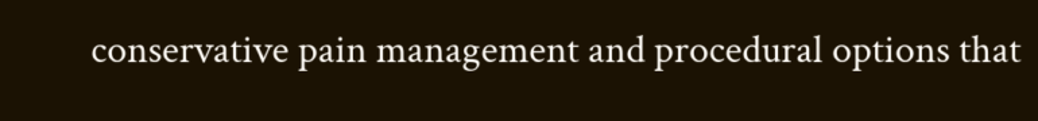conservative pain management and procedural options that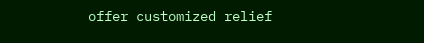offer customized relief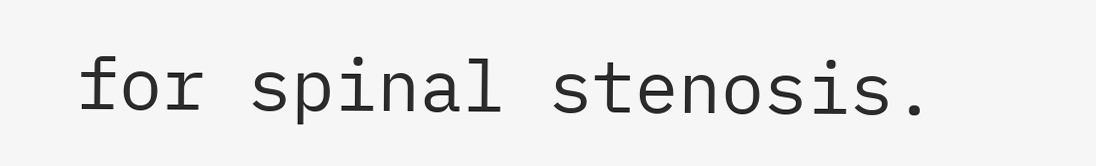for spinal stenosis.